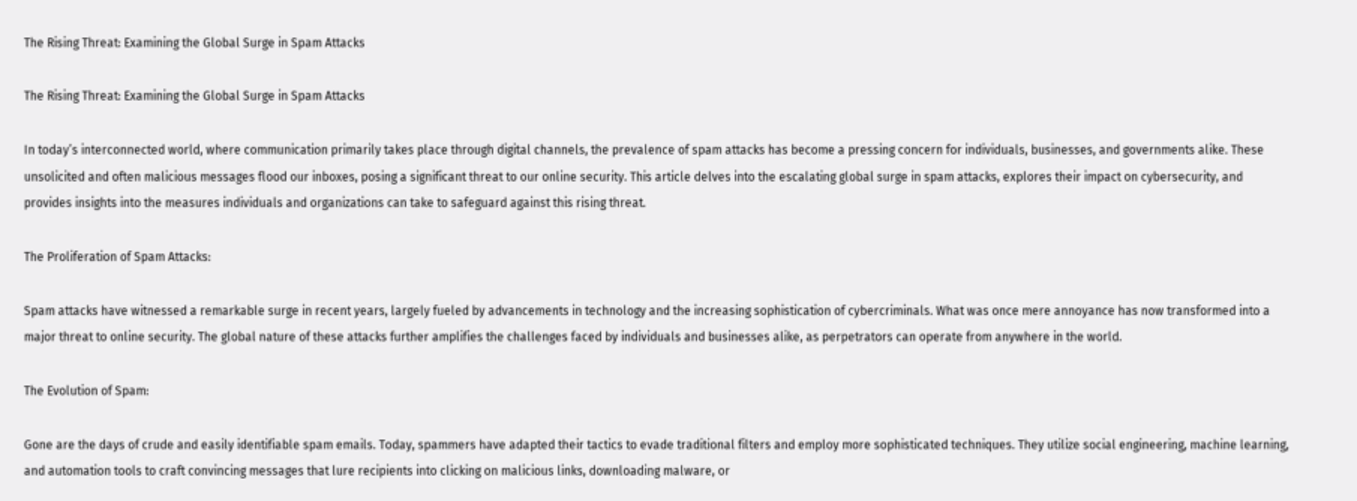The Rising Threat: Examining the Global Surge in Spam Attacks

The Rising Threat: Examining the Global Surge in Spam Attacks

In today’s interconnected world, where communication primarily takes place through digital channels, the prevalence of spam attacks has become a pressing concern for individuals, businesses, and governments alike. These unsolicited and often malicious messages flood our inboxes, posing a significant threat to our online security. This article delves into the escalating global surge in spam attacks, explores their impact on cybersecurity, and provides insights into the measures individuals and organizations can take to safeguard against this rising threat.

The Proliferation of Spam Attacks:

Spam attacks have witnessed a remarkable surge in recent years, largely fueled by advancements in technology and the increasing sophistication of cybercriminals. What was once mere annoyance has now transformed into a major threat to online security. The global nature of these attacks further amplifies the challenges faced by individuals and businesses alike, as perpetrators can operate from anywhere in the world.

The Evolution of Spam:

Gone are the days of crude and easily identifiable spam emails. Today, spammers have adapted their tactics to evade traditional filters and employ more sophisticated techniques. They utilize social engineering, machine learning, and automation tools to craft convincing messages that lure recipients into clicking on malicious links, downloading malware, or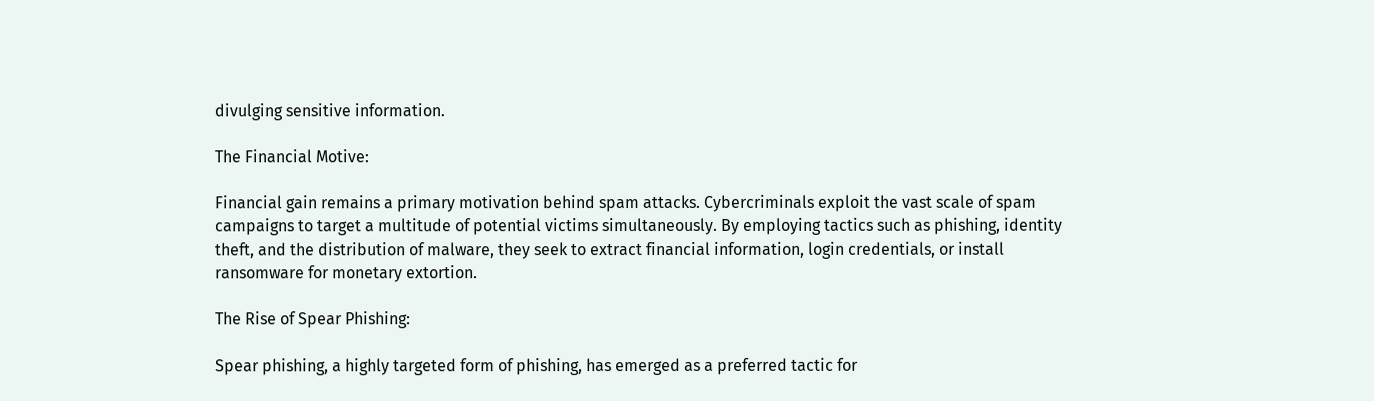divulging sensitive information.

The Financial Motive:

Financial gain remains a primary motivation behind spam attacks. Cybercriminals exploit the vast scale of spam campaigns to target a multitude of potential victims simultaneously. By employing tactics such as phishing, identity theft, and the distribution of malware, they seek to extract financial information, login credentials, or install ransomware for monetary extortion.

The Rise of Spear Phishing:

Spear phishing, a highly targeted form of phishing, has emerged as a preferred tactic for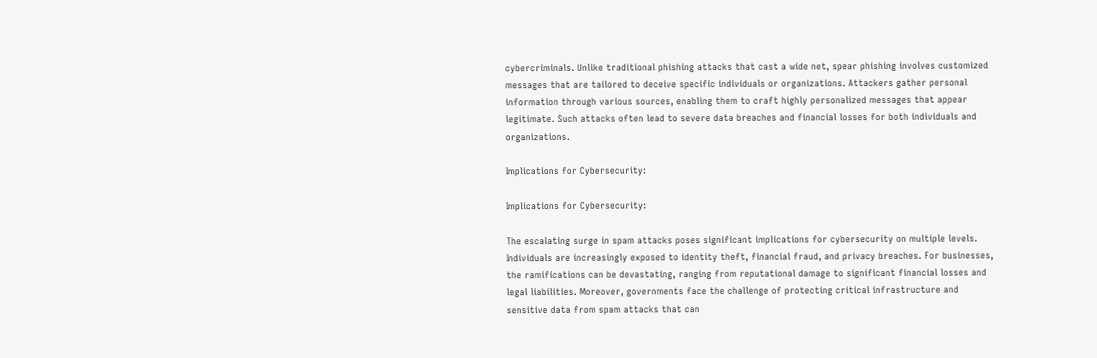cybercriminals. Unlike traditional phishing attacks that cast a wide net, spear phishing involves customized messages that are tailored to deceive specific individuals or organizations. Attackers gather personal information through various sources, enabling them to craft highly personalized messages that appear legitimate. Such attacks often lead to severe data breaches and financial losses for both individuals and organizations.

Implications for Cybersecurity:

Implications for Cybersecurity:

The escalating surge in spam attacks poses significant implications for cybersecurity on multiple levels. Individuals are increasingly exposed to identity theft, financial fraud, and privacy breaches. For businesses, the ramifications can be devastating, ranging from reputational damage to significant financial losses and legal liabilities. Moreover, governments face the challenge of protecting critical infrastructure and sensitive data from spam attacks that can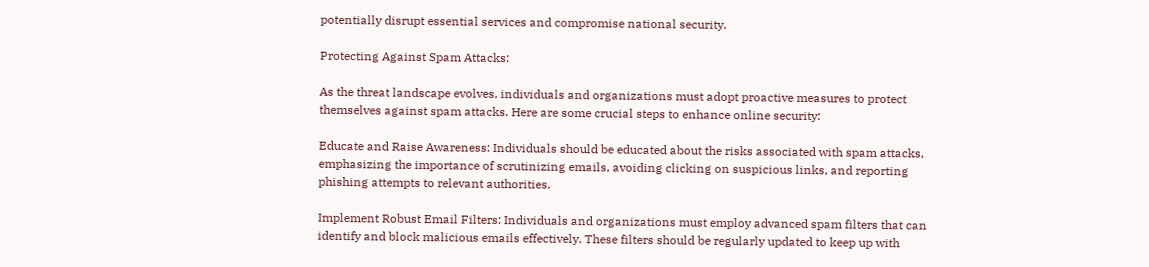potentially disrupt essential services and compromise national security.

Protecting Against Spam Attacks:

As the threat landscape evolves, individuals and organizations must adopt proactive measures to protect themselves against spam attacks. Here are some crucial steps to enhance online security:

Educate and Raise Awareness: Individuals should be educated about the risks associated with spam attacks, emphasizing the importance of scrutinizing emails, avoiding clicking on suspicious links, and reporting phishing attempts to relevant authorities.

Implement Robust Email Filters: Individuals and organizations must employ advanced spam filters that can identify and block malicious emails effectively. These filters should be regularly updated to keep up with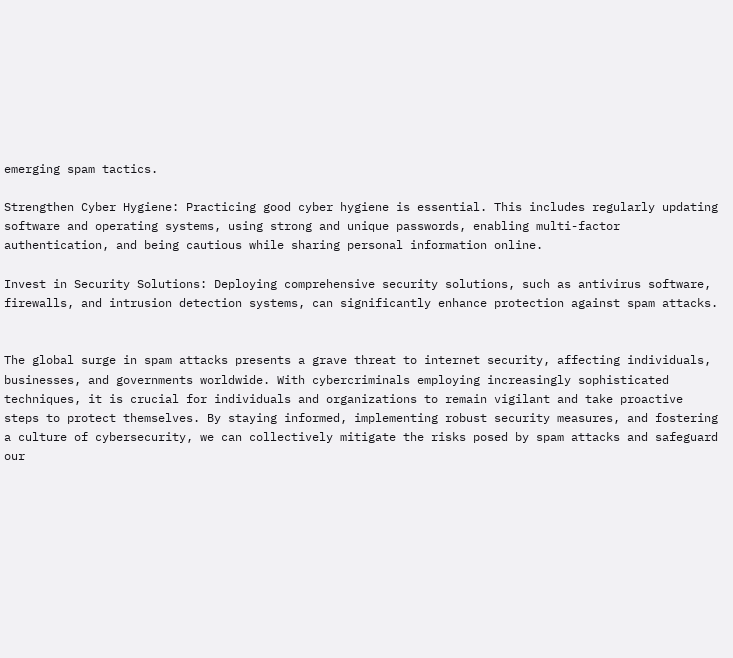emerging spam tactics.

Strengthen Cyber Hygiene: Practicing good cyber hygiene is essential. This includes regularly updating software and operating systems, using strong and unique passwords, enabling multi-factor authentication, and being cautious while sharing personal information online.

Invest in Security Solutions: Deploying comprehensive security solutions, such as antivirus software, firewalls, and intrusion detection systems, can significantly enhance protection against spam attacks.


The global surge in spam attacks presents a grave threat to internet security, affecting individuals, businesses, and governments worldwide. With cybercriminals employing increasingly sophisticated techniques, it is crucial for individuals and organizations to remain vigilant and take proactive steps to protect themselves. By staying informed, implementing robust security measures, and fostering a culture of cybersecurity, we can collectively mitigate the risks posed by spam attacks and safeguard our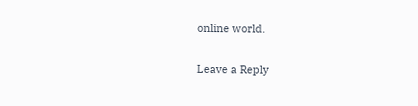online world.

Leave a Reply